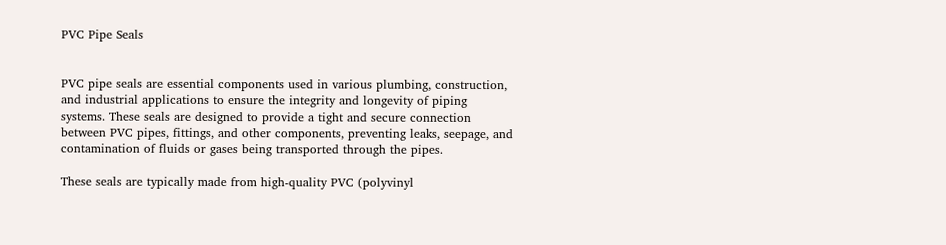PVC Pipe Seals


PVC pipe seals are essential components used in various plumbing, construction, and industrial applications to ensure the integrity and longevity of piping systems. These seals are designed to provide a tight and secure connection between PVC pipes, fittings, and other components, preventing leaks, seepage, and contamination of fluids or gases being transported through the pipes.

These seals are typically made from high-quality PVC (polyvinyl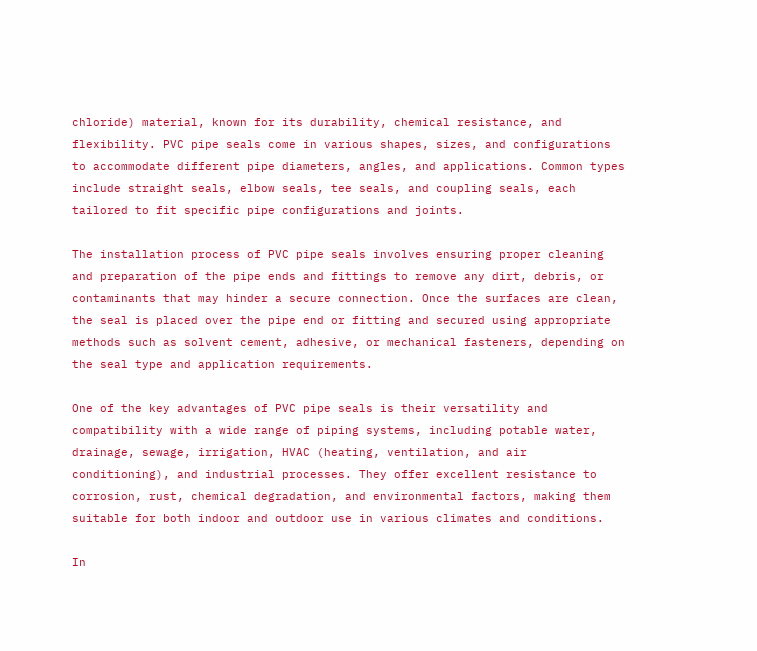chloride) material, known for its durability, chemical resistance, and flexibility. PVC pipe seals come in various shapes, sizes, and configurations to accommodate different pipe diameters, angles, and applications. Common types include straight seals, elbow seals, tee seals, and coupling seals, each tailored to fit specific pipe configurations and joints.

The installation process of PVC pipe seals involves ensuring proper cleaning and preparation of the pipe ends and fittings to remove any dirt, debris, or contaminants that may hinder a secure connection. Once the surfaces are clean, the seal is placed over the pipe end or fitting and secured using appropriate methods such as solvent cement, adhesive, or mechanical fasteners, depending on the seal type and application requirements.

One of the key advantages of PVC pipe seals is their versatility and compatibility with a wide range of piping systems, including potable water, drainage, sewage, irrigation, HVAC (heating, ventilation, and air conditioning), and industrial processes. They offer excellent resistance to corrosion, rust, chemical degradation, and environmental factors, making them suitable for both indoor and outdoor use in various climates and conditions.

In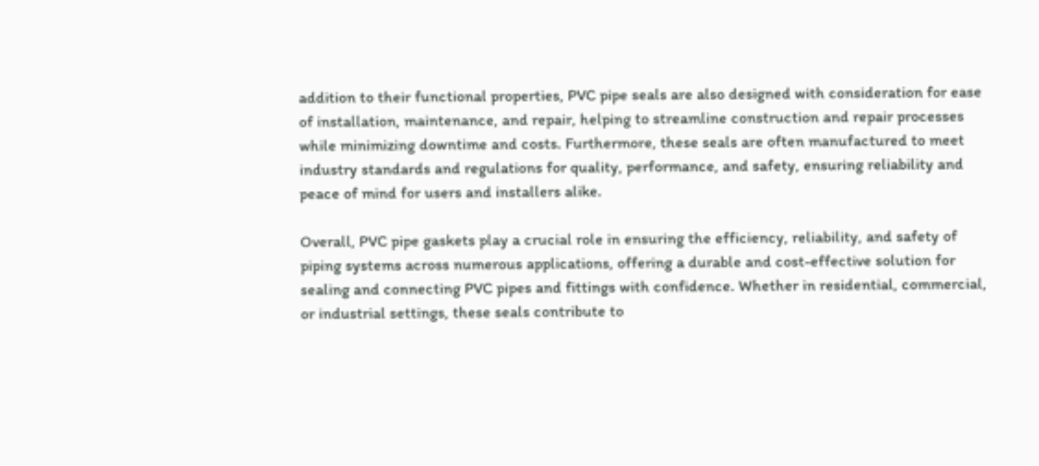addition to their functional properties, PVC pipe seals are also designed with consideration for ease of installation, maintenance, and repair, helping to streamline construction and repair processes while minimizing downtime and costs. Furthermore, these seals are often manufactured to meet industry standards and regulations for quality, performance, and safety, ensuring reliability and peace of mind for users and installers alike.

Overall, PVC pipe gaskets play a crucial role in ensuring the efficiency, reliability, and safety of piping systems across numerous applications, offering a durable and cost-effective solution for sealing and connecting PVC pipes and fittings with confidence. Whether in residential, commercial, or industrial settings, these seals contribute to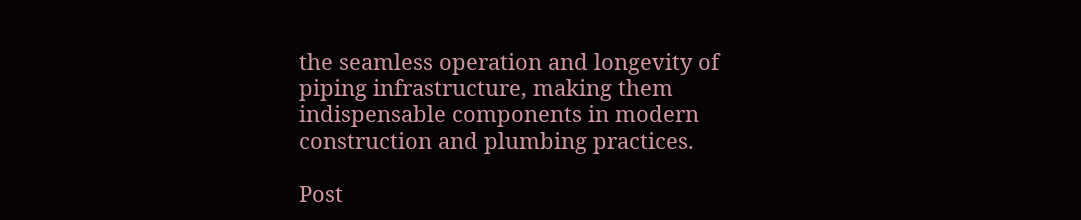the seamless operation and longevity of piping infrastructure, making them indispensable components in modern construction and plumbing practices.

Post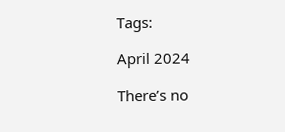Tags:

April 2024

There’s no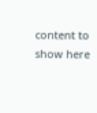content to show here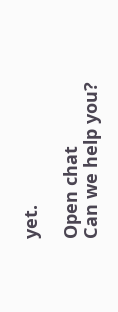yet.

Open chat
Can we help you?